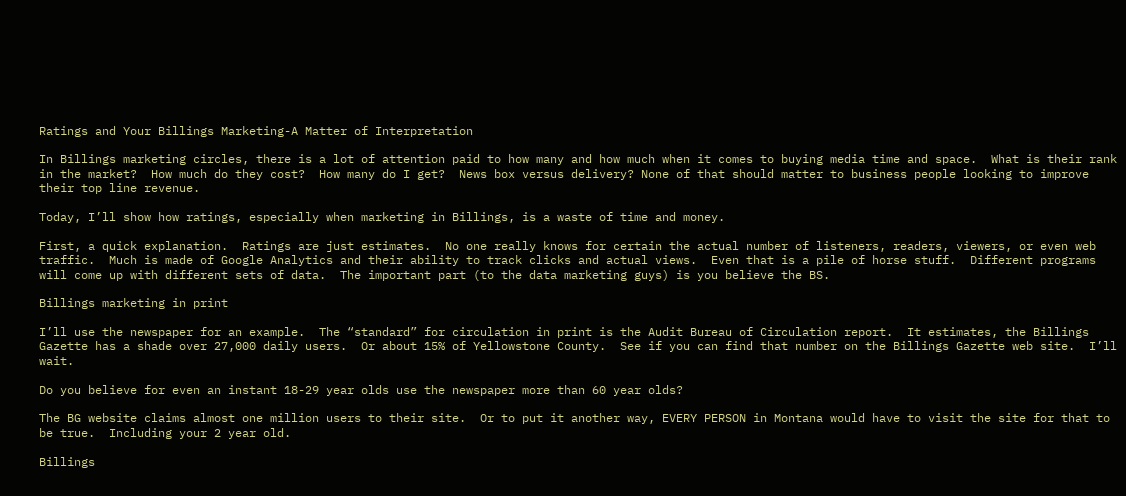Ratings and Your Billings Marketing-A Matter of Interpretation

In Billings marketing circles, there is a lot of attention paid to how many and how much when it comes to buying media time and space.  What is their rank in the market?  How much do they cost?  How many do I get?  News box versus delivery? None of that should matter to business people looking to improve their top line revenue.

Today, I’ll show how ratings, especially when marketing in Billings, is a waste of time and money.

First, a quick explanation.  Ratings are just estimates.  No one really knows for certain the actual number of listeners, readers, viewers, or even web traffic.  Much is made of Google Analytics and their ability to track clicks and actual views.  Even that is a pile of horse stuff.  Different programs will come up with different sets of data.  The important part (to the data marketing guys) is you believe the BS.

Billings marketing in print

I’ll use the newspaper for an example.  The “standard” for circulation in print is the Audit Bureau of Circulation report.  It estimates, the Billings Gazette has a shade over 27,000 daily users.  Or about 15% of Yellowstone County.  See if you can find that number on the Billings Gazette web site.  I’ll wait.

Do you believe for even an instant 18-29 year olds use the newspaper more than 60 year olds?

The BG website claims almost one million users to their site.  Or to put it another way, EVERY PERSON in Montana would have to visit the site for that to be true.  Including your 2 year old.

Billings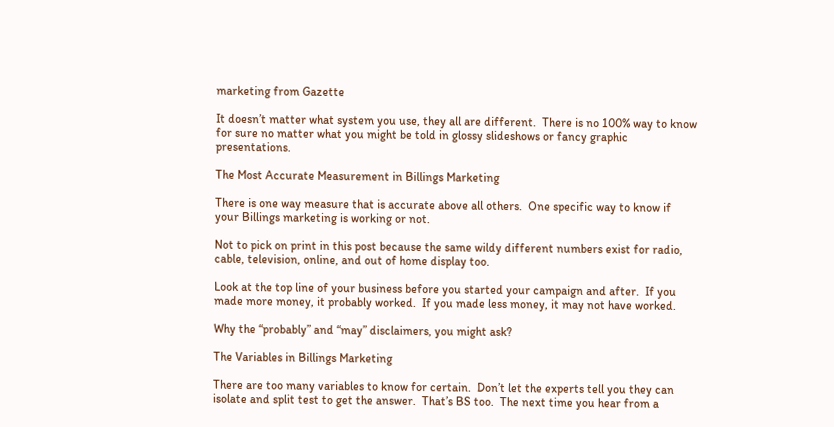marketing from Gazette

It doesn’t matter what system you use, they all are different.  There is no 100% way to know for sure no matter what you might be told in glossy slideshows or fancy graphic presentations.

The Most Accurate Measurement in Billings Marketing

There is one way measure that is accurate above all others.  One specific way to know if your Billings marketing is working or not.

Not to pick on print in this post because the same wildy different numbers exist for radio, cable, television, online, and out of home display too.

Look at the top line of your business before you started your campaign and after.  If you made more money, it probably worked.  If you made less money, it may not have worked.

Why the “probably” and “may” disclaimers, you might ask?

The Variables in Billings Marketing

There are too many variables to know for certain.  Don’t let the experts tell you they can isolate and split test to get the answer.  That’s BS too.  The next time you hear from a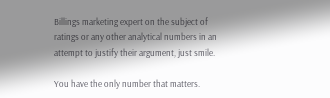Billings marketing expert on the subject of ratings or any other analytical numbers in an attempt to justify their argument, just smile.

You have the only number that matters.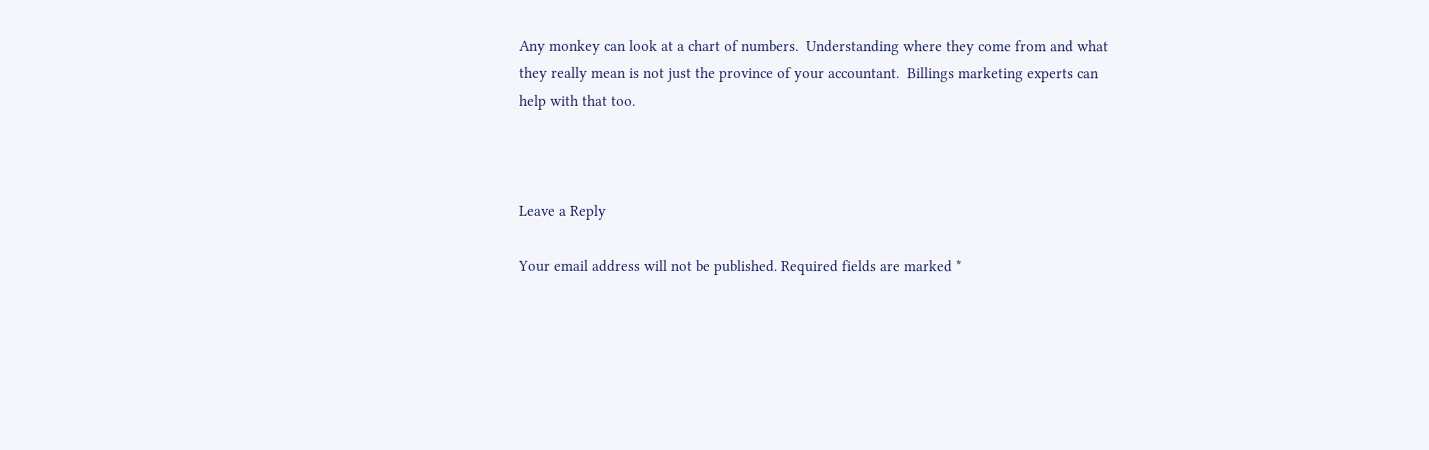Any monkey can look at a chart of numbers.  Understanding where they come from and what they really mean is not just the province of your accountant.  Billings marketing experts can help with that too.



Leave a Reply

Your email address will not be published. Required fields are marked *